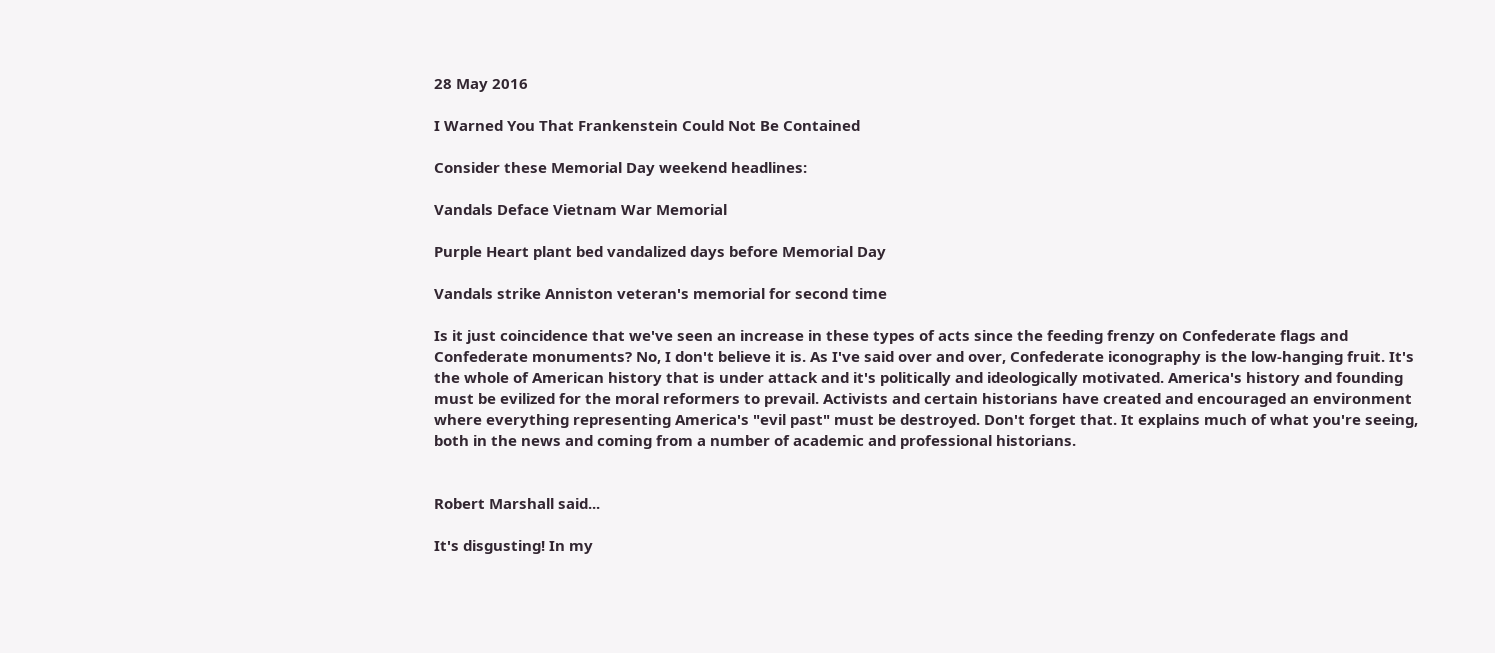28 May 2016

I Warned You That Frankenstein Could Not Be Contained

Consider these Memorial Day weekend headlines:

Vandals Deface Vietnam War Memorial

Purple Heart plant bed vandalized days before Memorial Day

Vandals strike Anniston veteran's memorial for second time

Is it just coincidence that we've seen an increase in these types of acts since the feeding frenzy on Confederate flags and Confederate monuments? No, I don't believe it is. As I've said over and over, Confederate iconography is the low-hanging fruit. It's the whole of American history that is under attack and it's politically and ideologically motivated. America's history and founding must be evilized for the moral reformers to prevail. Activists and certain historians have created and encouraged an environment where everything representing America's "evil past" must be destroyed. Don't forget that. It explains much of what you're seeing, both in the news and coming from a number of academic and professional historians.


Robert Marshall said...

It's disgusting! In my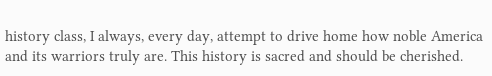history class, I always, every day, attempt to drive home how noble America and its warriors truly are. This history is sacred and should be cherished.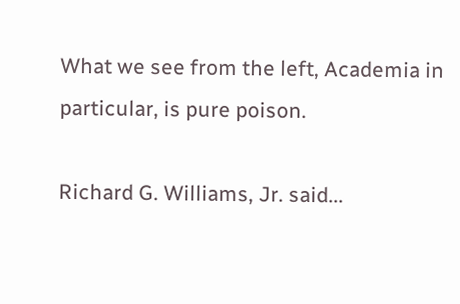What we see from the left, Academia in particular, is pure poison.

Richard G. Williams, Jr. said...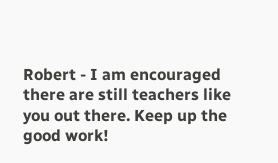Robert - I am encouraged there are still teachers like you out there. Keep up the good work!